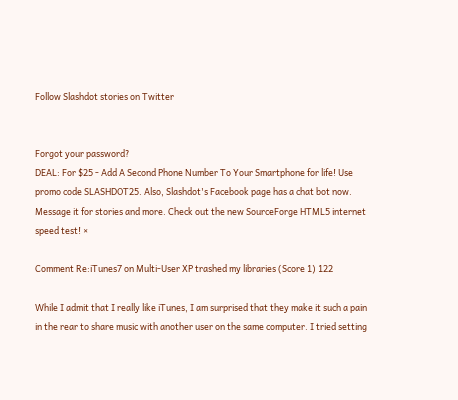Follow Slashdot stories on Twitter


Forgot your password?
DEAL: For $25 - Add A Second Phone Number To Your Smartphone for life! Use promo code SLASHDOT25. Also, Slashdot's Facebook page has a chat bot now. Message it for stories and more. Check out the new SourceForge HTML5 internet speed test! ×

Comment Re:iTunes7 on Multi-User XP trashed my libraries (Score 1) 122

While I admit that I really like iTunes, I am surprised that they make it such a pain in the rear to share music with another user on the same computer. I tried setting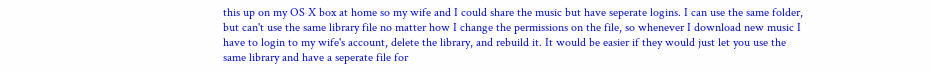this up on my OS X box at home so my wife and I could share the music but have seperate logins. I can use the same folder, but can't use the same library file no matter how I change the permissions on the file, so whenever I download new music I have to login to my wife's account, delete the library, and rebuild it. It would be easier if they would just let you use the same library and have a seperate file for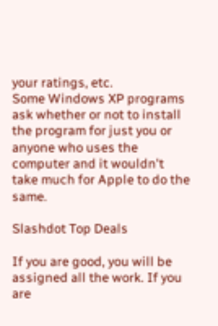your ratings, etc.
Some Windows XP programs ask whether or not to install the program for just you or anyone who uses the computer and it wouldn't take much for Apple to do the same.

Slashdot Top Deals

If you are good, you will be assigned all the work. If you are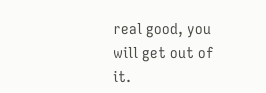real good, you will get out of it.